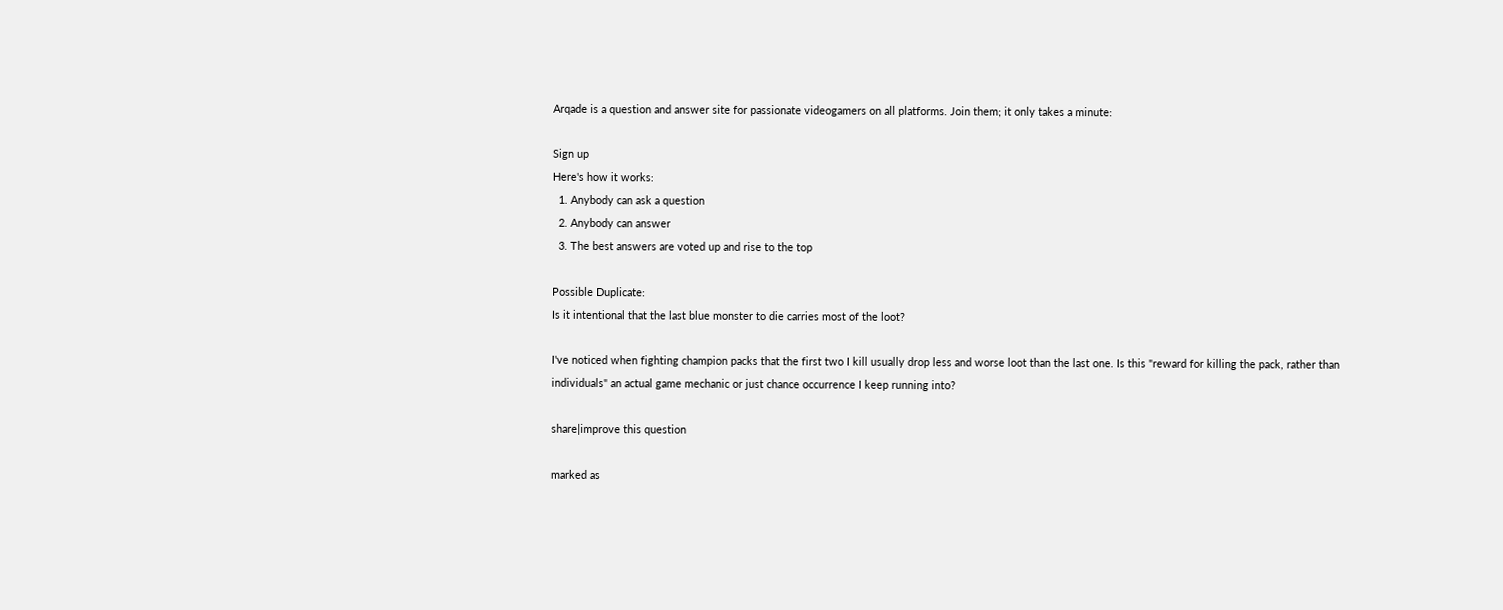Arqade is a question and answer site for passionate videogamers on all platforms. Join them; it only takes a minute:

Sign up
Here's how it works:
  1. Anybody can ask a question
  2. Anybody can answer
  3. The best answers are voted up and rise to the top

Possible Duplicate:
Is it intentional that the last blue monster to die carries most of the loot?

I've noticed when fighting champion packs that the first two I kill usually drop less and worse loot than the last one. Is this "reward for killing the pack, rather than individuals" an actual game mechanic or just chance occurrence I keep running into?

share|improve this question

marked as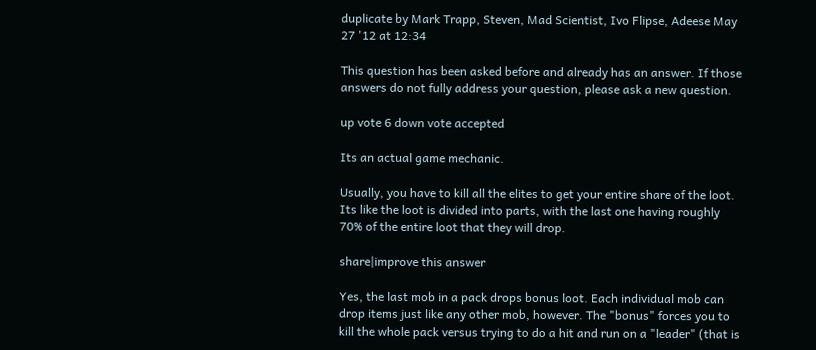duplicate by Mark Trapp, Steven, Mad Scientist, Ivo Flipse, Adeese May 27 '12 at 12:34

This question has been asked before and already has an answer. If those answers do not fully address your question, please ask a new question.

up vote 6 down vote accepted

Its an actual game mechanic.

Usually, you have to kill all the elites to get your entire share of the loot. Its like the loot is divided into parts, with the last one having roughly 70% of the entire loot that they will drop.

share|improve this answer

Yes, the last mob in a pack drops bonus loot. Each individual mob can drop items just like any other mob, however. The "bonus" forces you to kill the whole pack versus trying to do a hit and run on a "leader" (that is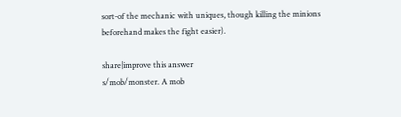sort-of the mechanic with uniques, though killing the minions beforehand makes the fight easier).

share|improve this answer
s/mob/monster. A mob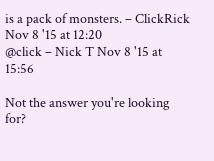is a pack of monsters. – ClickRick Nov 8 '15 at 12:20
@click – Nick T Nov 8 '15 at 15:56

Not the answer you're looking for?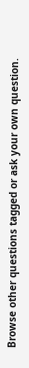Browse other questions tagged or ask your own question.